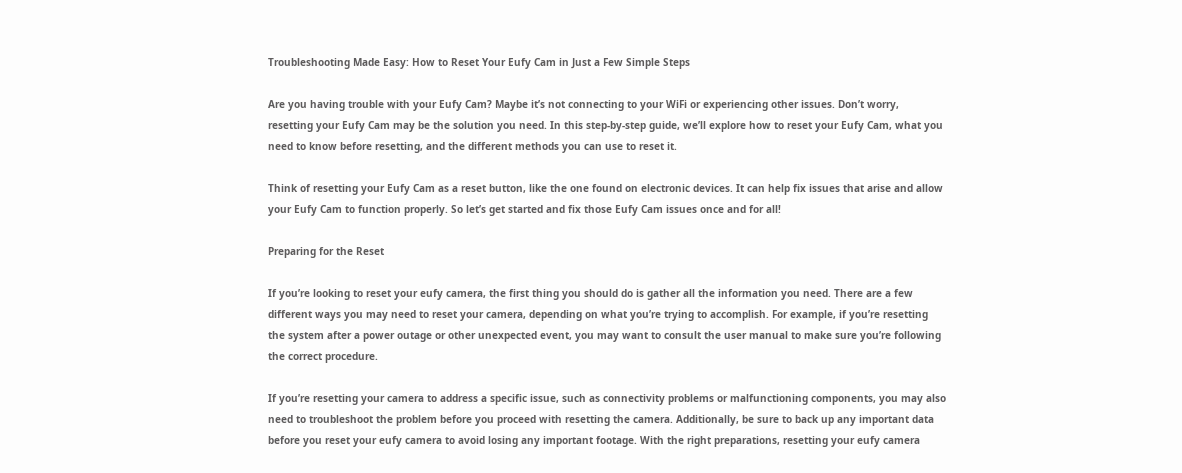Troubleshooting Made Easy: How to Reset Your Eufy Cam in Just a Few Simple Steps

Are you having trouble with your Eufy Cam? Maybe it’s not connecting to your WiFi or experiencing other issues. Don’t worry, resetting your Eufy Cam may be the solution you need. In this step-by-step guide, we’ll explore how to reset your Eufy Cam, what you need to know before resetting, and the different methods you can use to reset it.

Think of resetting your Eufy Cam as a reset button, like the one found on electronic devices. It can help fix issues that arise and allow your Eufy Cam to function properly. So let’s get started and fix those Eufy Cam issues once and for all!

Preparing for the Reset

If you’re looking to reset your eufy camera, the first thing you should do is gather all the information you need. There are a few different ways you may need to reset your camera, depending on what you’re trying to accomplish. For example, if you’re resetting the system after a power outage or other unexpected event, you may want to consult the user manual to make sure you’re following the correct procedure.

If you’re resetting your camera to address a specific issue, such as connectivity problems or malfunctioning components, you may also need to troubleshoot the problem before you proceed with resetting the camera. Additionally, be sure to back up any important data before you reset your eufy camera to avoid losing any important footage. With the right preparations, resetting your eufy camera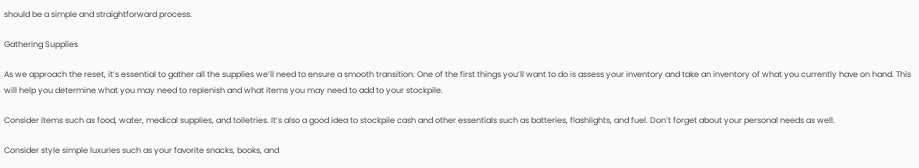should be a simple and straightforward process.

Gathering Supplies

As we approach the reset, it’s essential to gather all the supplies we’ll need to ensure a smooth transition. One of the first things you’ll want to do is assess your inventory and take an inventory of what you currently have on hand. This will help you determine what you may need to replenish and what items you may need to add to your stockpile.

Consider items such as food, water, medical supplies, and toiletries. It’s also a good idea to stockpile cash and other essentials such as batteries, flashlights, and fuel. Don’t forget about your personal needs as well.

Consider style simple luxuries such as your favorite snacks, books, and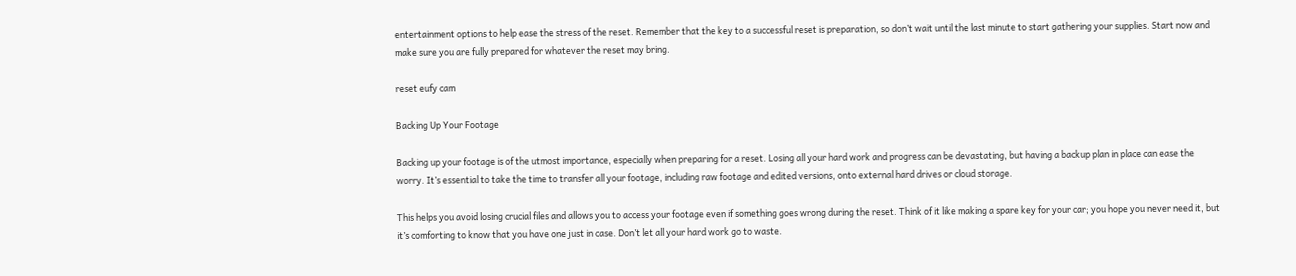entertainment options to help ease the stress of the reset. Remember that the key to a successful reset is preparation, so don’t wait until the last minute to start gathering your supplies. Start now and make sure you are fully prepared for whatever the reset may bring.

reset eufy cam

Backing Up Your Footage

Backing up your footage is of the utmost importance, especially when preparing for a reset. Losing all your hard work and progress can be devastating, but having a backup plan in place can ease the worry. It’s essential to take the time to transfer all your footage, including raw footage and edited versions, onto external hard drives or cloud storage.

This helps you avoid losing crucial files and allows you to access your footage even if something goes wrong during the reset. Think of it like making a spare key for your car; you hope you never need it, but it’s comforting to know that you have one just in case. Don’t let all your hard work go to waste.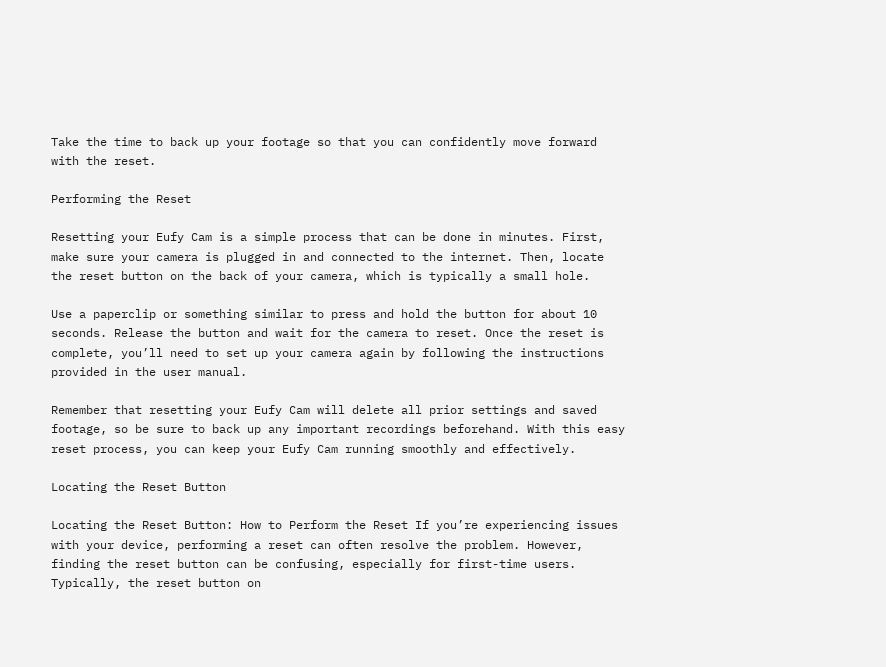Take the time to back up your footage so that you can confidently move forward with the reset.

Performing the Reset

Resetting your Eufy Cam is a simple process that can be done in minutes. First, make sure your camera is plugged in and connected to the internet. Then, locate the reset button on the back of your camera, which is typically a small hole.

Use a paperclip or something similar to press and hold the button for about 10 seconds. Release the button and wait for the camera to reset. Once the reset is complete, you’ll need to set up your camera again by following the instructions provided in the user manual.

Remember that resetting your Eufy Cam will delete all prior settings and saved footage, so be sure to back up any important recordings beforehand. With this easy reset process, you can keep your Eufy Cam running smoothly and effectively.

Locating the Reset Button

Locating the Reset Button: How to Perform the Reset If you’re experiencing issues with your device, performing a reset can often resolve the problem. However, finding the reset button can be confusing, especially for first-time users. Typically, the reset button on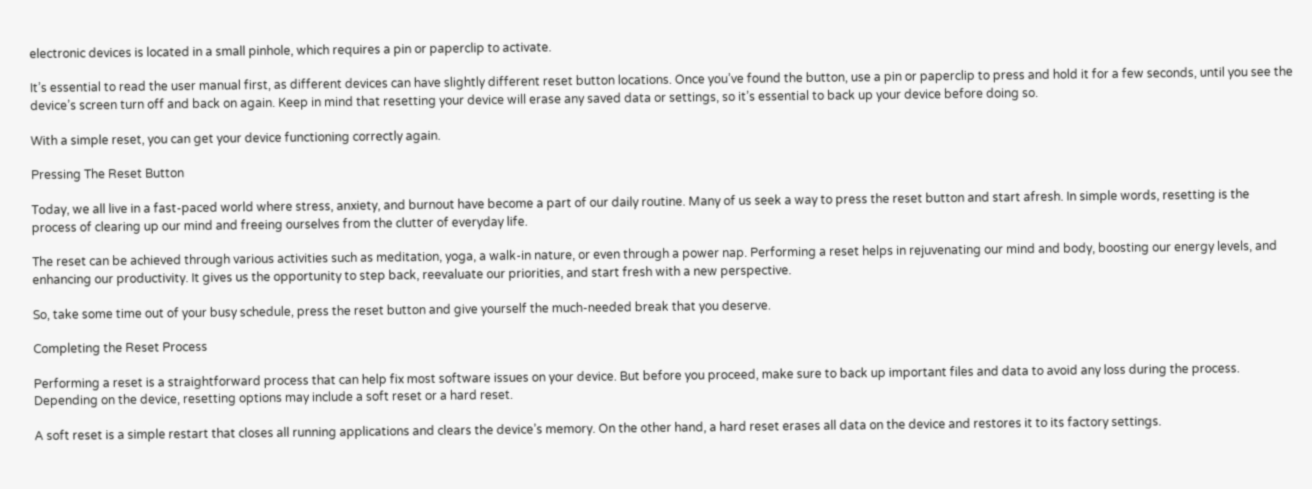electronic devices is located in a small pinhole, which requires a pin or paperclip to activate.

It’s essential to read the user manual first, as different devices can have slightly different reset button locations. Once you’ve found the button, use a pin or paperclip to press and hold it for a few seconds, until you see the device’s screen turn off and back on again. Keep in mind that resetting your device will erase any saved data or settings, so it’s essential to back up your device before doing so.

With a simple reset, you can get your device functioning correctly again.

Pressing The Reset Button

Today, we all live in a fast-paced world where stress, anxiety, and burnout have become a part of our daily routine. Many of us seek a way to press the reset button and start afresh. In simple words, resetting is the process of clearing up our mind and freeing ourselves from the clutter of everyday life.

The reset can be achieved through various activities such as meditation, yoga, a walk-in nature, or even through a power nap. Performing a reset helps in rejuvenating our mind and body, boosting our energy levels, and enhancing our productivity. It gives us the opportunity to step back, reevaluate our priorities, and start fresh with a new perspective.

So, take some time out of your busy schedule, press the reset button and give yourself the much-needed break that you deserve.

Completing the Reset Process

Performing a reset is a straightforward process that can help fix most software issues on your device. But before you proceed, make sure to back up important files and data to avoid any loss during the process. Depending on the device, resetting options may include a soft reset or a hard reset.

A soft reset is a simple restart that closes all running applications and clears the device’s memory. On the other hand, a hard reset erases all data on the device and restores it to its factory settings.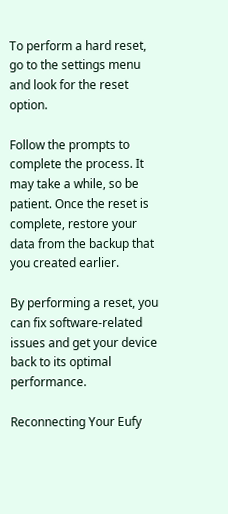To perform a hard reset, go to the settings menu and look for the reset option.

Follow the prompts to complete the process. It may take a while, so be patient. Once the reset is complete, restore your data from the backup that you created earlier.

By performing a reset, you can fix software-related issues and get your device back to its optimal performance.

Reconnecting Your Eufy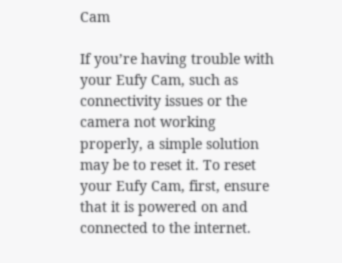Cam

If you’re having trouble with your Eufy Cam, such as connectivity issues or the camera not working properly, a simple solution may be to reset it. To reset your Eufy Cam, first, ensure that it is powered on and connected to the internet.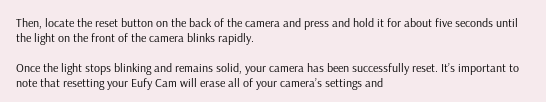Then, locate the reset button on the back of the camera and press and hold it for about five seconds until the light on the front of the camera blinks rapidly.

Once the light stops blinking and remains solid, your camera has been successfully reset. It’s important to note that resetting your Eufy Cam will erase all of your camera’s settings and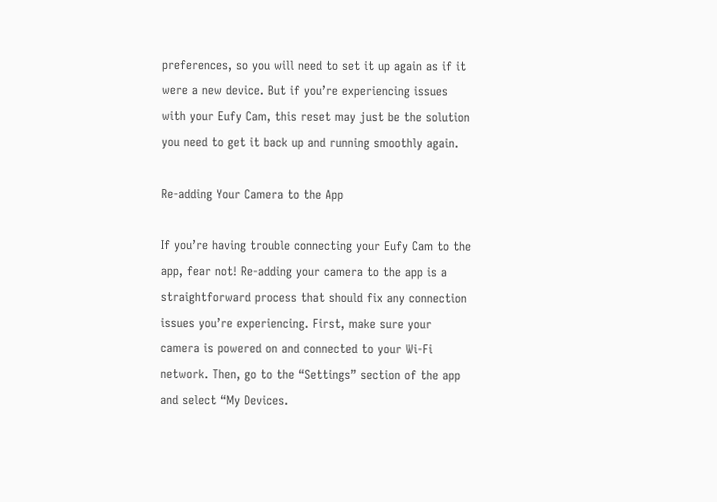preferences, so you will need to set it up again as if it were a new device. But if you’re experiencing issues with your Eufy Cam, this reset may just be the solution you need to get it back up and running smoothly again.

Re-adding Your Camera to the App

If you’re having trouble connecting your Eufy Cam to the app, fear not! Re-adding your camera to the app is a straightforward process that should fix any connection issues you’re experiencing. First, make sure your camera is powered on and connected to your Wi-Fi network. Then, go to the “Settings” section of the app and select “My Devices.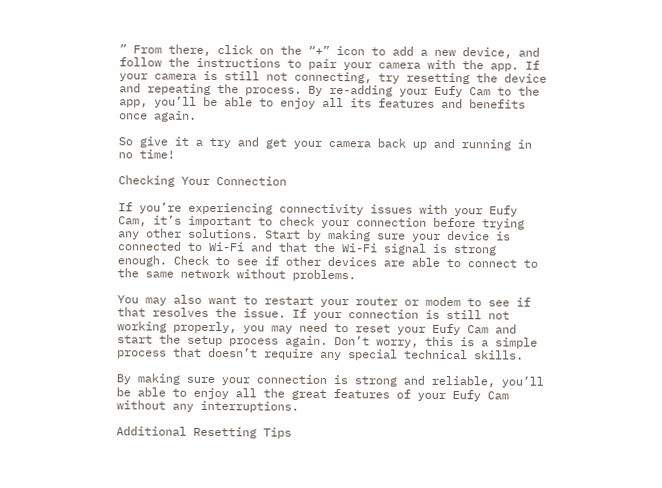” From there, click on the “+” icon to add a new device, and follow the instructions to pair your camera with the app. If your camera is still not connecting, try resetting the device and repeating the process. By re-adding your Eufy Cam to the app, you’ll be able to enjoy all its features and benefits once again.

So give it a try and get your camera back up and running in no time!

Checking Your Connection

If you’re experiencing connectivity issues with your Eufy Cam, it’s important to check your connection before trying any other solutions. Start by making sure your device is connected to Wi-Fi and that the Wi-Fi signal is strong enough. Check to see if other devices are able to connect to the same network without problems.

You may also want to restart your router or modem to see if that resolves the issue. If your connection is still not working properly, you may need to reset your Eufy Cam and start the setup process again. Don’t worry, this is a simple process that doesn’t require any special technical skills.

By making sure your connection is strong and reliable, you’ll be able to enjoy all the great features of your Eufy Cam without any interruptions.

Additional Resetting Tips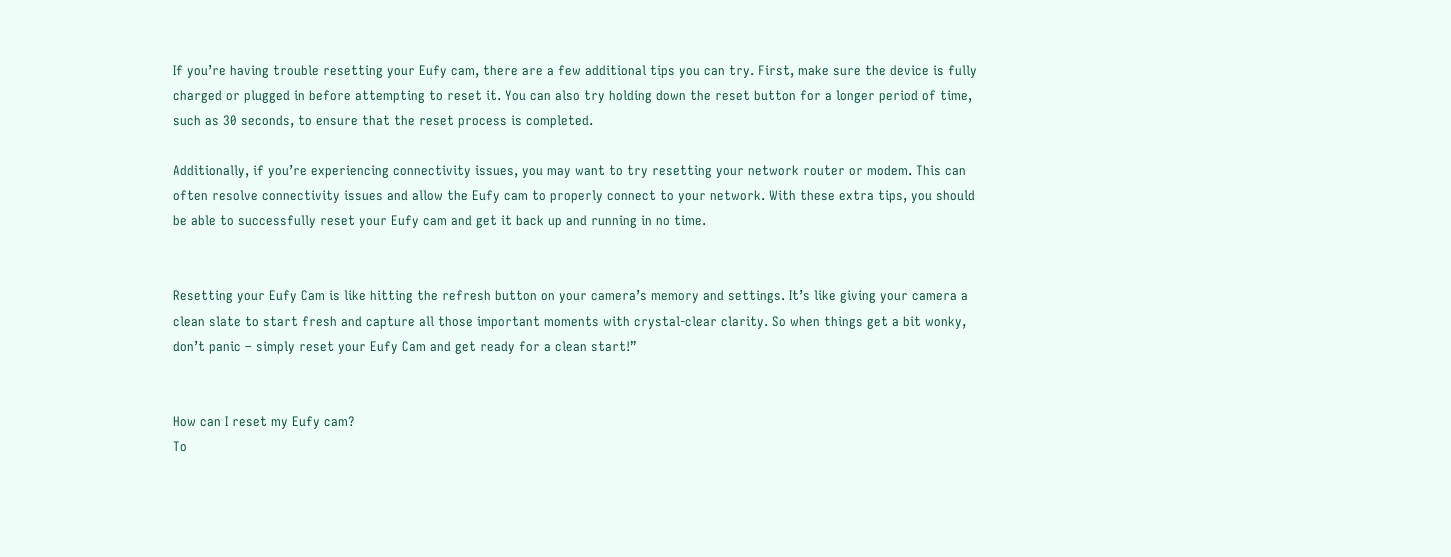If you’re having trouble resetting your Eufy cam, there are a few additional tips you can try. First, make sure the device is fully charged or plugged in before attempting to reset it. You can also try holding down the reset button for a longer period of time, such as 30 seconds, to ensure that the reset process is completed.

Additionally, if you’re experiencing connectivity issues, you may want to try resetting your network router or modem. This can often resolve connectivity issues and allow the Eufy cam to properly connect to your network. With these extra tips, you should be able to successfully reset your Eufy cam and get it back up and running in no time.


Resetting your Eufy Cam is like hitting the refresh button on your camera’s memory and settings. It’s like giving your camera a clean slate to start fresh and capture all those important moments with crystal-clear clarity. So when things get a bit wonky, don’t panic – simply reset your Eufy Cam and get ready for a clean start!”


How can I reset my Eufy cam?
To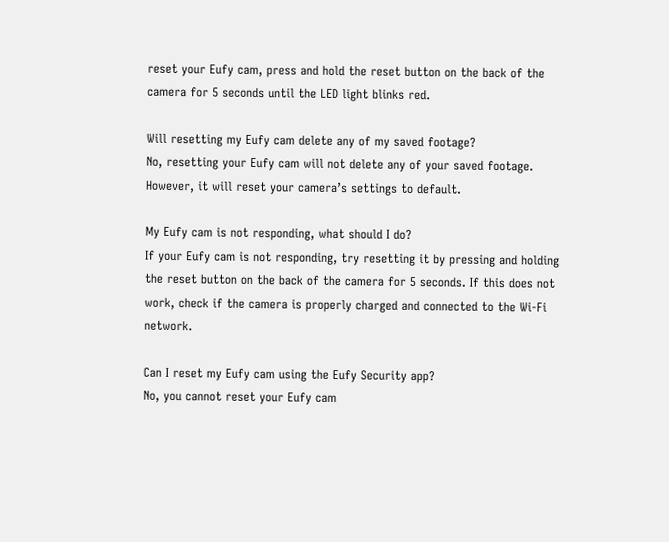reset your Eufy cam, press and hold the reset button on the back of the camera for 5 seconds until the LED light blinks red.

Will resetting my Eufy cam delete any of my saved footage?
No, resetting your Eufy cam will not delete any of your saved footage. However, it will reset your camera’s settings to default.

My Eufy cam is not responding, what should I do?
If your Eufy cam is not responding, try resetting it by pressing and holding the reset button on the back of the camera for 5 seconds. If this does not work, check if the camera is properly charged and connected to the Wi-Fi network.

Can I reset my Eufy cam using the Eufy Security app?
No, you cannot reset your Eufy cam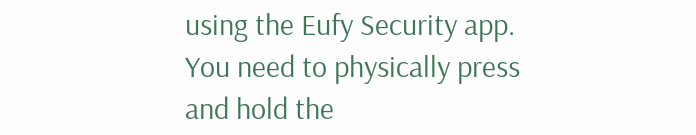using the Eufy Security app. You need to physically press and hold the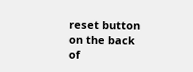reset button on the back of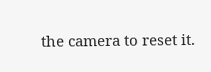the camera to reset it.